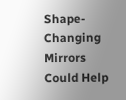Shape-Changing Mirrors Could Help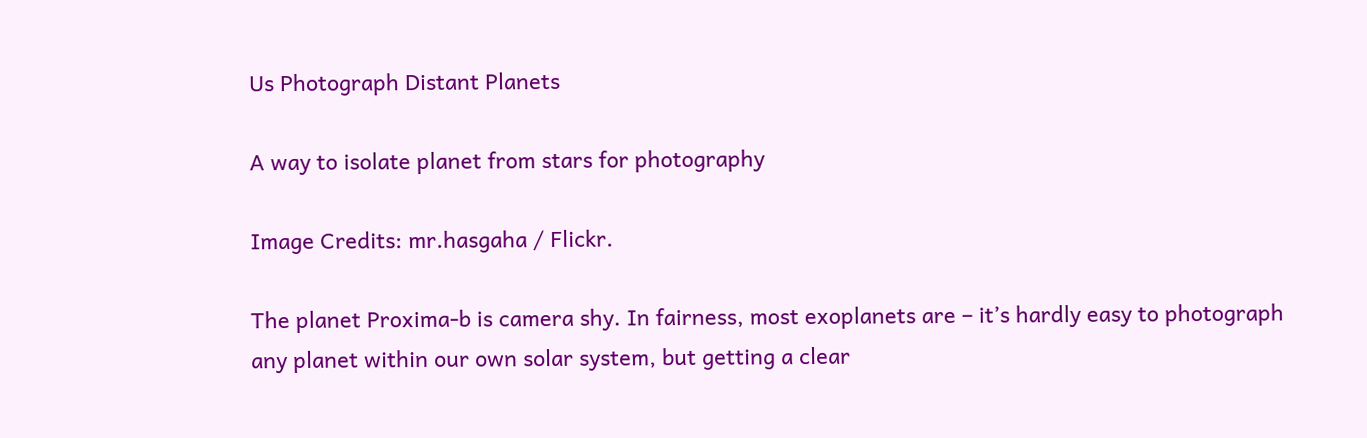Us Photograph Distant Planets

A way to isolate planet from stars for photography

Image Credits: mr.hasgaha / Flickr.

The planet Proxima-b is camera shy. In fairness, most exoplanets are – it’s hardly easy to photograph any planet within our own solar system, but getting a clear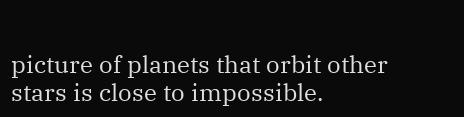picture of planets that orbit other stars is close to impossible.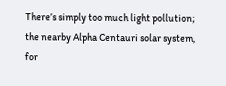There’s simply too much light pollution; the nearby Alpha Centauri solar system, for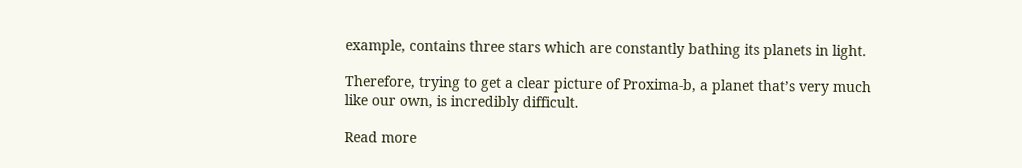example, contains three stars which are constantly bathing its planets in light.

Therefore, trying to get a clear picture of Proxima-b, a planet that’s very much like our own, is incredibly difficult.

Read more